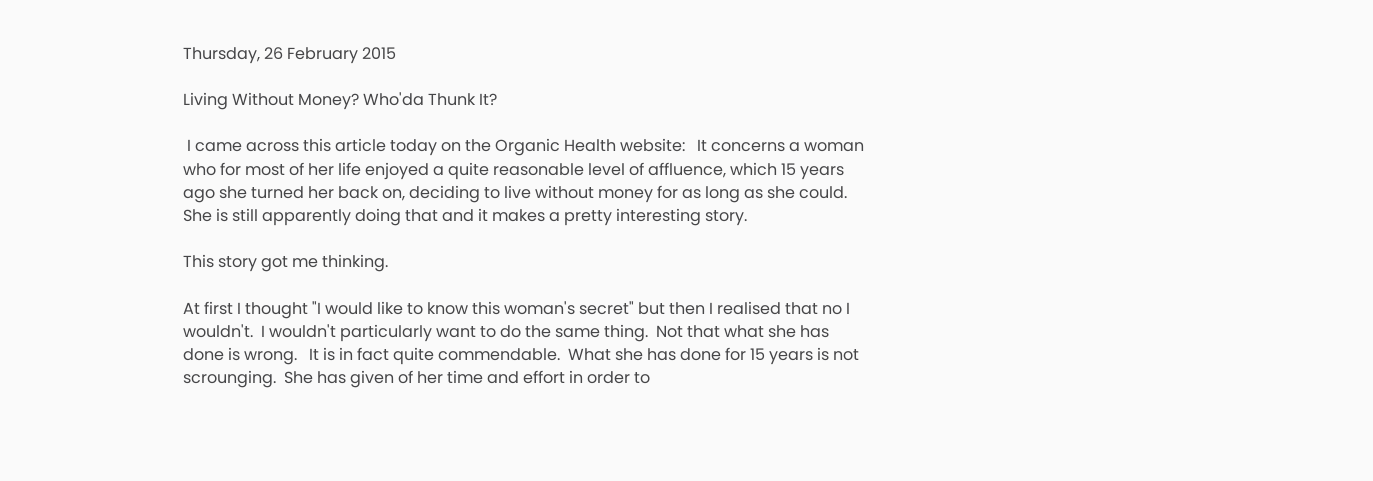Thursday, 26 February 2015

Living Without Money? Who'da Thunk It?

 I came across this article today on the Organic Health website:   It concerns a woman who for most of her life enjoyed a quite reasonable level of affluence, which 15 years ago she turned her back on, deciding to live without money for as long as she could.  She is still apparently doing that and it makes a pretty interesting story.

This story got me thinking.

At first I thought "I would like to know this woman's secret" but then I realised that no I wouldn't.  I wouldn't particularly want to do the same thing.  Not that what she has done is wrong.   It is in fact quite commendable.  What she has done for 15 years is not scrounging.  She has given of her time and effort in order to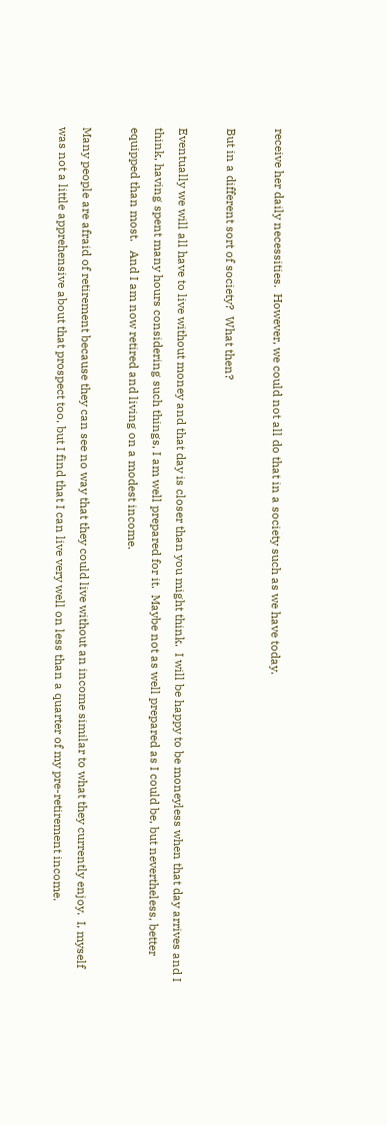receive her daily necessities.  However, we could not all do that in a society such as we have today.

But in a different sort of society?  What then?

Eventually we will all have to live without money and that day is closer than you might think.  I will be happy to be moneyless when that day arrives and I think, having spent many hours considering such things, I am well prepared for it.  Maybe not as well prepared as I could be, but nevertheless, better equipped than most.   And I am now retired and living on a modest income.

Many people are afraid of retirement because they can see no way that they could live without an income similar to what they currently enjoy.  I, myself was not a little apprehensive about that prospect too, but I find that I can live very well on less than a quarter of my pre-retirement income.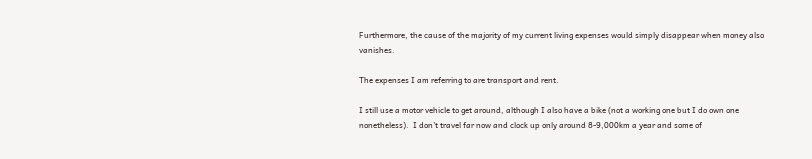Furthermore, the cause of the majority of my current living expenses would simply disappear when money also vanishes.

The expenses I am referring to are transport and rent.

I still use a motor vehicle to get around, although I also have a bike (not a working one but I do own one nonetheless).  I don't travel far now and clock up only around 8-9,000km a year and some of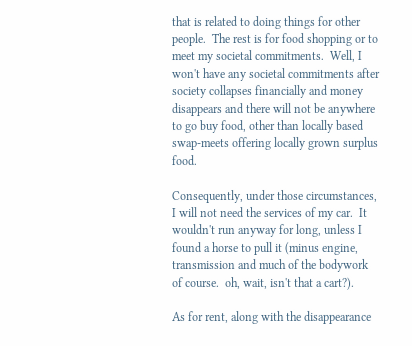that is related to doing things for other people.  The rest is for food shopping or to meet my societal commitments.  Well, I won't have any societal commitments after society collapses financially and money disappears and there will not be anywhere to go buy food, other than locally based swap-meets offering locally grown surplus food.

Consequently, under those circumstances, I will not need the services of my car.  It wouldn't run anyway for long, unless I found a horse to pull it (minus engine, transmission and much of the bodywork of course.  oh, wait, isn't that a cart?).

As for rent, along with the disappearance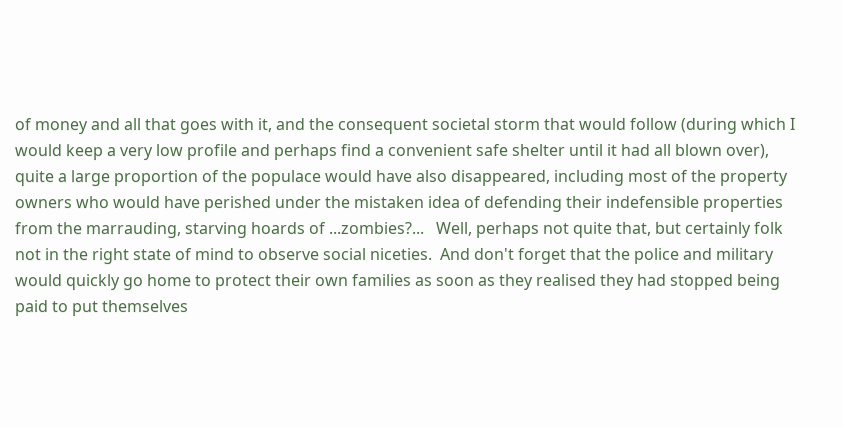of money and all that goes with it, and the consequent societal storm that would follow (during which I would keep a very low profile and perhaps find a convenient safe shelter until it had all blown over), quite a large proportion of the populace would have also disappeared, including most of the property owners who would have perished under the mistaken idea of defending their indefensible properties from the marrauding, starving hoards of ...zombies?...   Well, perhaps not quite that, but certainly folk not in the right state of mind to observe social niceties.  And don't forget that the police and military would quickly go home to protect their own families as soon as they realised they had stopped being paid to put themselves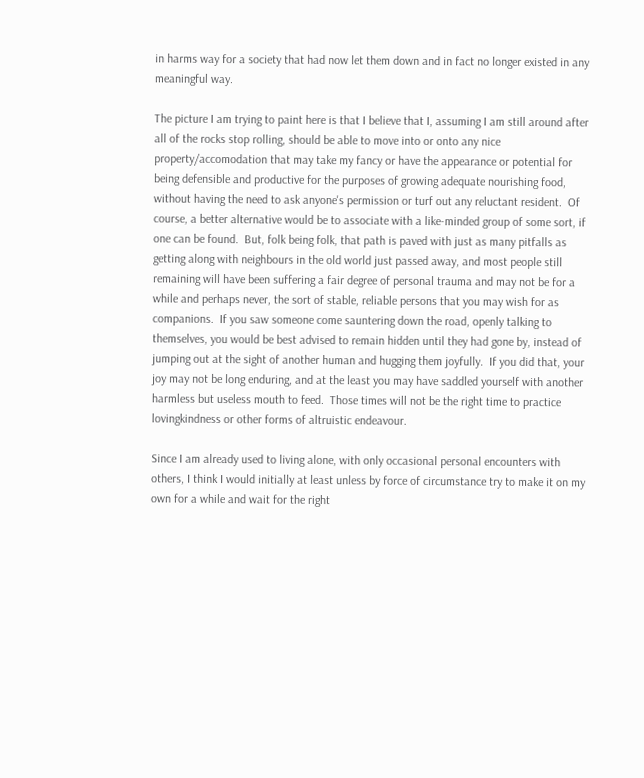in harms way for a society that had now let them down and in fact no longer existed in any meaningful way.

The picture I am trying to paint here is that I believe that I, assuming I am still around after all of the rocks stop rolling, should be able to move into or onto any nice property/accomodation that may take my fancy or have the appearance or potential for being defensible and productive for the purposes of growing adequate nourishing food, without having the need to ask anyone's permission or turf out any reluctant resident.  Of course, a better alternative would be to associate with a like-minded group of some sort, if one can be found.  But, folk being folk, that path is paved with just as many pitfalls as getting along with neighbours in the old world just passed away, and most people still remaining will have been suffering a fair degree of personal trauma and may not be for a while and perhaps never, the sort of stable, reliable persons that you may wish for as companions.  If you saw someone come sauntering down the road, openly talking to themselves, you would be best advised to remain hidden until they had gone by, instead of jumping out at the sight of another human and hugging them joyfully.  If you did that, your joy may not be long enduring, and at the least you may have saddled yourself with another harmless but useless mouth to feed.  Those times will not be the right time to practice lovingkindness or other forms of altruistic endeavour.

Since I am already used to living alone, with only occasional personal encounters with others, I think I would initially at least unless by force of circumstance try to make it on my own for a while and wait for the right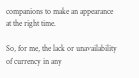companions to make an appearance at the right time.

So, for me, the lack or unavailability of currency in any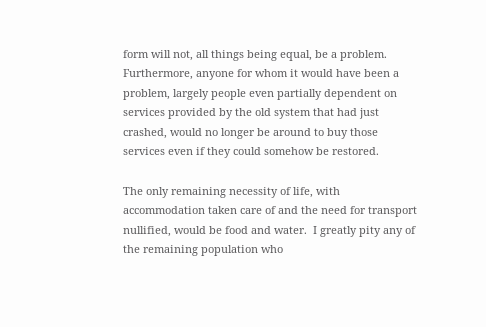form will not, all things being equal, be a problem.  Furthermore, anyone for whom it would have been a problem, largely people even partially dependent on services provided by the old system that had just crashed, would no longer be around to buy those services even if they could somehow be restored.

The only remaining necessity of life, with accommodation taken care of and the need for transport nullified, would be food and water.  I greatly pity any of the remaining population who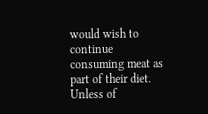would wish to continue consuming meat as part of their diet.  Unless of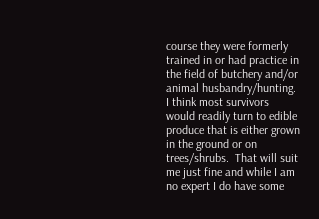course they were formerly trained in or had practice in the field of butchery and/or animal husbandry/hunting.  I think most survivors would readily turn to edible produce that is either grown in the ground or on trees/shrubs.  That will suit me just fine and while I am no expert I do have some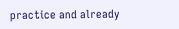practice and already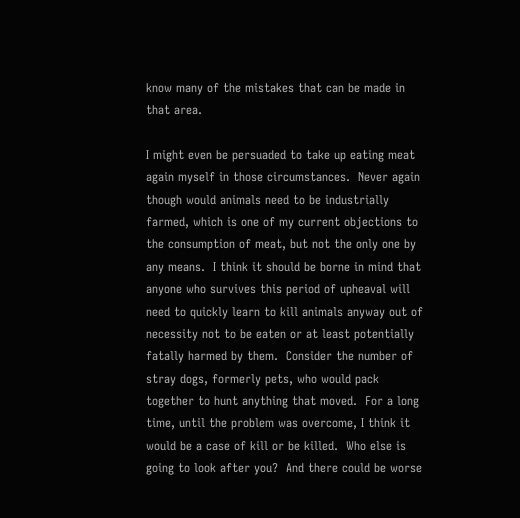know many of the mistakes that can be made in that area.

I might even be persuaded to take up eating meat again myself in those circumstances.  Never again though would animals need to be industrially farmed, which is one of my current objections to the consumption of meat, but not the only one by any means.  I think it should be borne in mind that anyone who survives this period of upheaval will need to quickly learn to kill animals anyway out of necessity not to be eaten or at least potentially fatally harmed by them.  Consider the number of stray dogs, formerly pets, who would pack together to hunt anything that moved.  For a long time, until the problem was overcome, I think it would be a case of kill or be killed.  Who else is going to look after you?  And there could be worse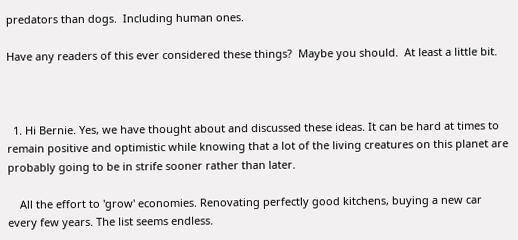predators than dogs.  Including human ones.

Have any readers of this ever considered these things?  Maybe you should.  At least a little bit.



  1. Hi Bernie. Yes, we have thought about and discussed these ideas. It can be hard at times to remain positive and optimistic while knowing that a lot of the living creatures on this planet are probably going to be in strife sooner rather than later.

    All the effort to 'grow' economies. Renovating perfectly good kitchens, buying a new car every few years. The list seems endless.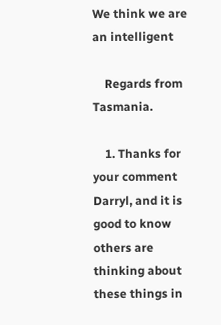We think we are an intelligent

    Regards from Tasmania.

    1. Thanks for your comment Darryl, and it is good to know others are thinking about these things in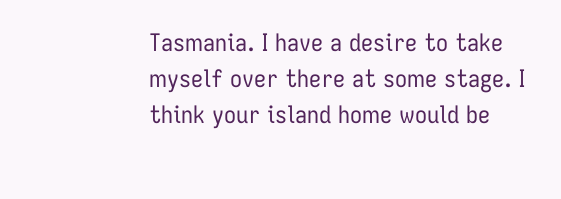Tasmania. I have a desire to take myself over there at some stage. I think your island home would be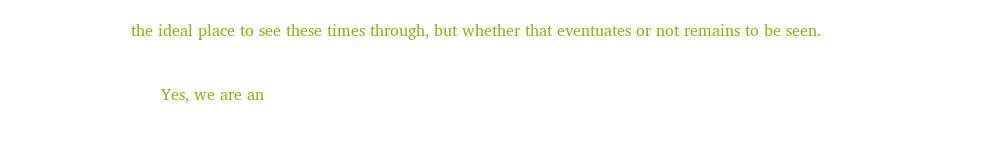the ideal place to see these times through, but whether that eventuates or not remains to be seen.

      Yes, we are an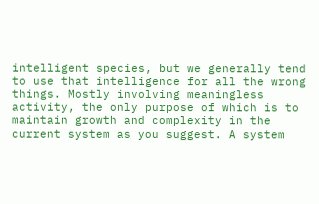intelligent species, but we generally tend to use that intelligence for all the wrong things. Mostly involving meaningless activity, the only purpose of which is to maintain growth and complexity in the current system as you suggest. A system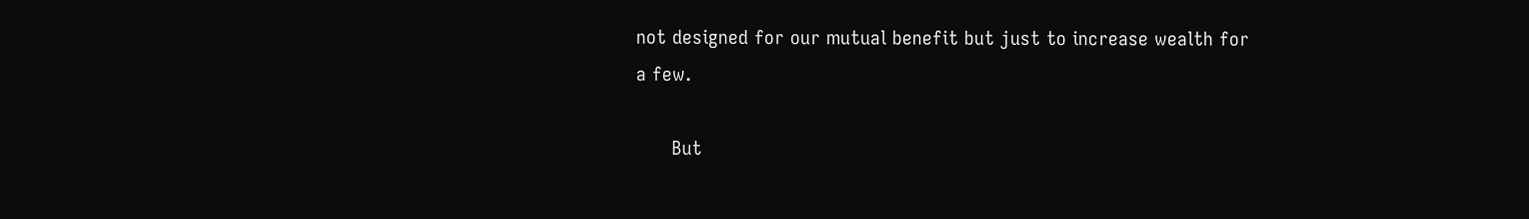not designed for our mutual benefit but just to increase wealth for a few.

      But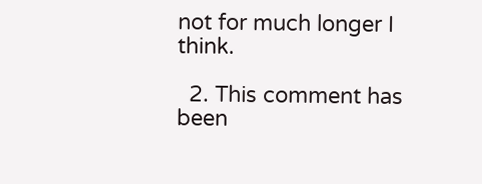not for much longer I think.

  2. This comment has been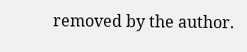removed by the author.